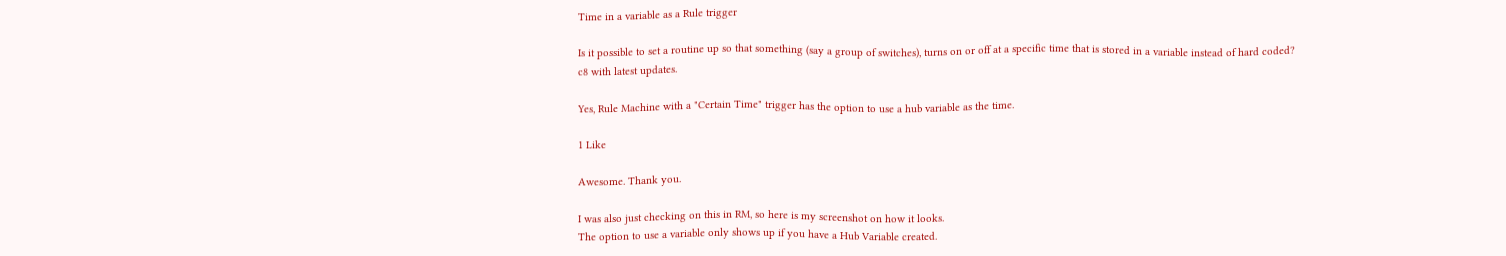Time in a variable as a Rule trigger

Is it possible to set a routine up so that something (say a group of switches), turns on or off at a specific time that is stored in a variable instead of hard coded?
c8 with latest updates.

Yes, Rule Machine with a "Certain Time" trigger has the option to use a hub variable as the time.

1 Like

Awesome. Thank you.

I was also just checking on this in RM, so here is my screenshot on how it looks.
The option to use a variable only shows up if you have a Hub Variable created.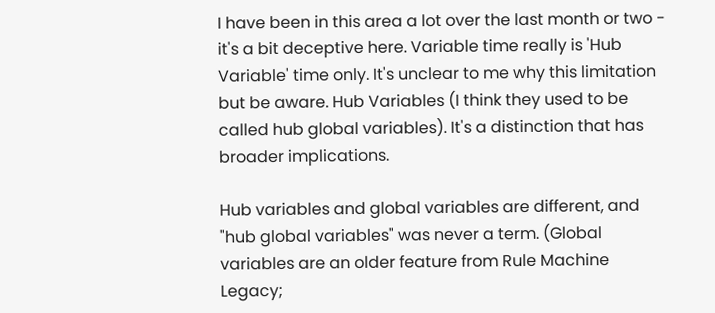I have been in this area a lot over the last month or two - it's a bit deceptive here. Variable time really is 'Hub Variable' time only. It's unclear to me why this limitation but be aware. Hub Variables (I think they used to be called hub global variables). It's a distinction that has broader implications.

Hub variables and global variables are different, and "hub global variables" was never a term. (Global variables are an older feature from Rule Machine Legacy;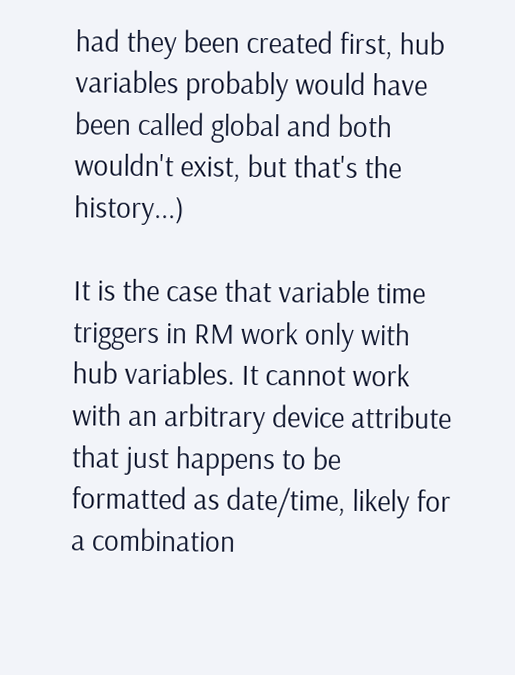had they been created first, hub variables probably would have been called global and both wouldn't exist, but that's the history...)

It is the case that variable time triggers in RM work only with hub variables. It cannot work with an arbitrary device attribute that just happens to be formatted as date/time, likely for a combination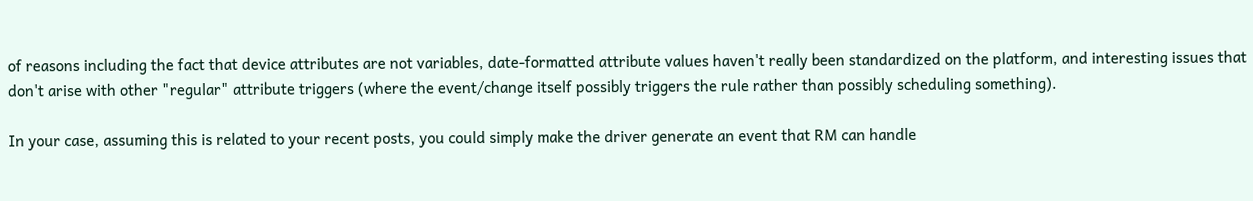of reasons including the fact that device attributes are not variables, date-formatted attribute values haven't really been standardized on the platform, and interesting issues that don't arise with other "regular" attribute triggers (where the event/change itself possibly triggers the rule rather than possibly scheduling something).

In your case, assuming this is related to your recent posts, you could simply make the driver generate an event that RM can handle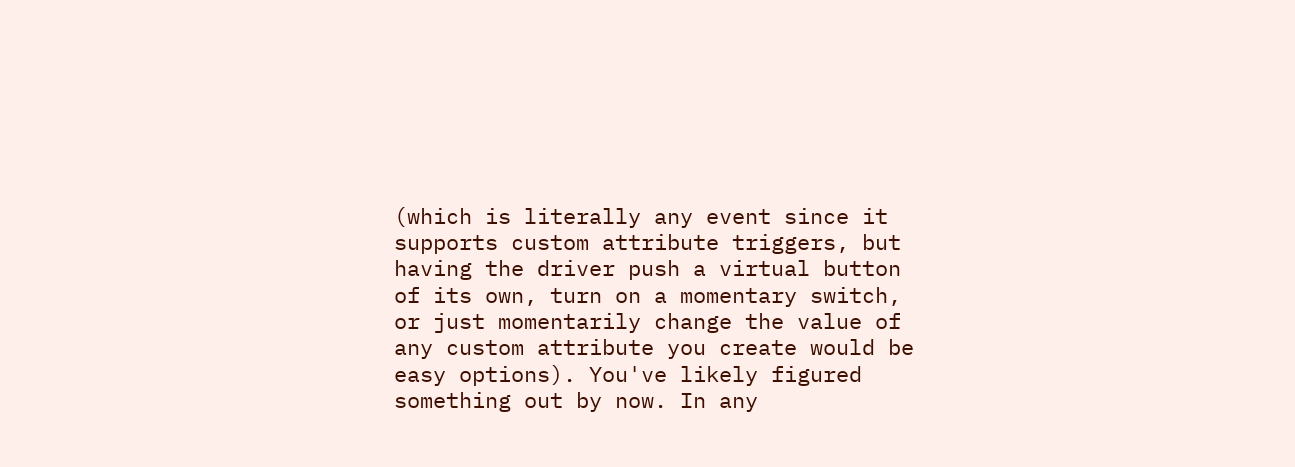(which is literally any event since it supports custom attribute triggers, but having the driver push a virtual button of its own, turn on a momentary switch, or just momentarily change the value of any custom attribute you create would be easy options). You've likely figured something out by now. In any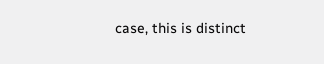case, this is distinct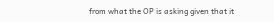from what the OP is asking given that it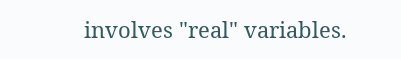involves "real" variables.